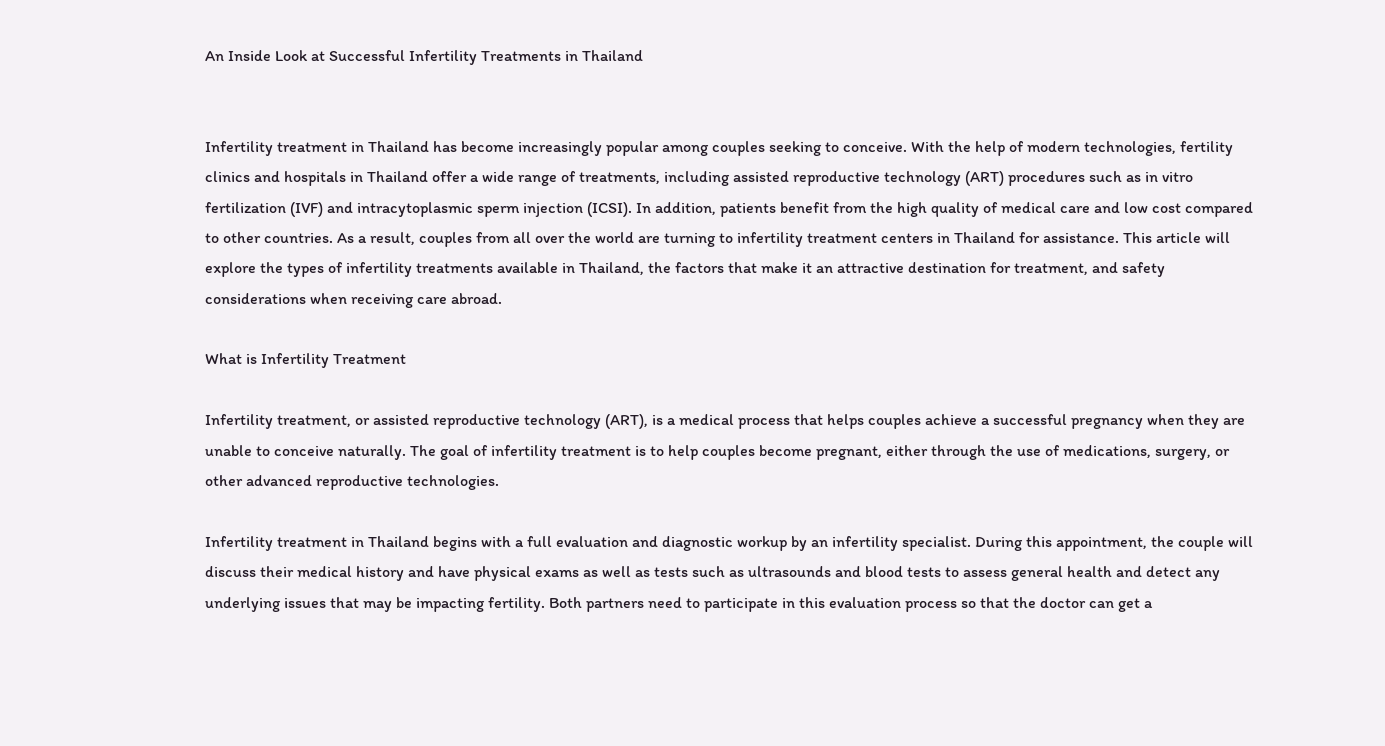An Inside Look at Successful Infertility Treatments in Thailand


Infertility treatment in Thailand has become increasingly popular among couples seeking to conceive. With the help of modern technologies, fertility clinics and hospitals in Thailand offer a wide range of treatments, including assisted reproductive technology (ART) procedures such as in vitro fertilization (IVF) and intracytoplasmic sperm injection (ICSI). In addition, patients benefit from the high quality of medical care and low cost compared to other countries. As a result, couples from all over the world are turning to infertility treatment centers in Thailand for assistance. This article will explore the types of infertility treatments available in Thailand, the factors that make it an attractive destination for treatment, and safety considerations when receiving care abroad.

What is Infertility Treatment

Infertility treatment, or assisted reproductive technology (ART), is a medical process that helps couples achieve a successful pregnancy when they are unable to conceive naturally. The goal of infertility treatment is to help couples become pregnant, either through the use of medications, surgery, or other advanced reproductive technologies.

Infertility treatment in Thailand begins with a full evaluation and diagnostic workup by an infertility specialist. During this appointment, the couple will discuss their medical history and have physical exams as well as tests such as ultrasounds and blood tests to assess general health and detect any underlying issues that may be impacting fertility. Both partners need to participate in this evaluation process so that the doctor can get a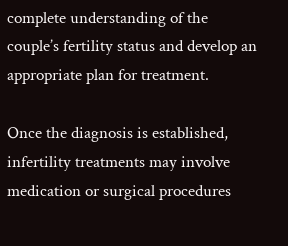complete understanding of the couple’s fertility status and develop an appropriate plan for treatment.

Once the diagnosis is established, infertility treatments may involve medication or surgical procedures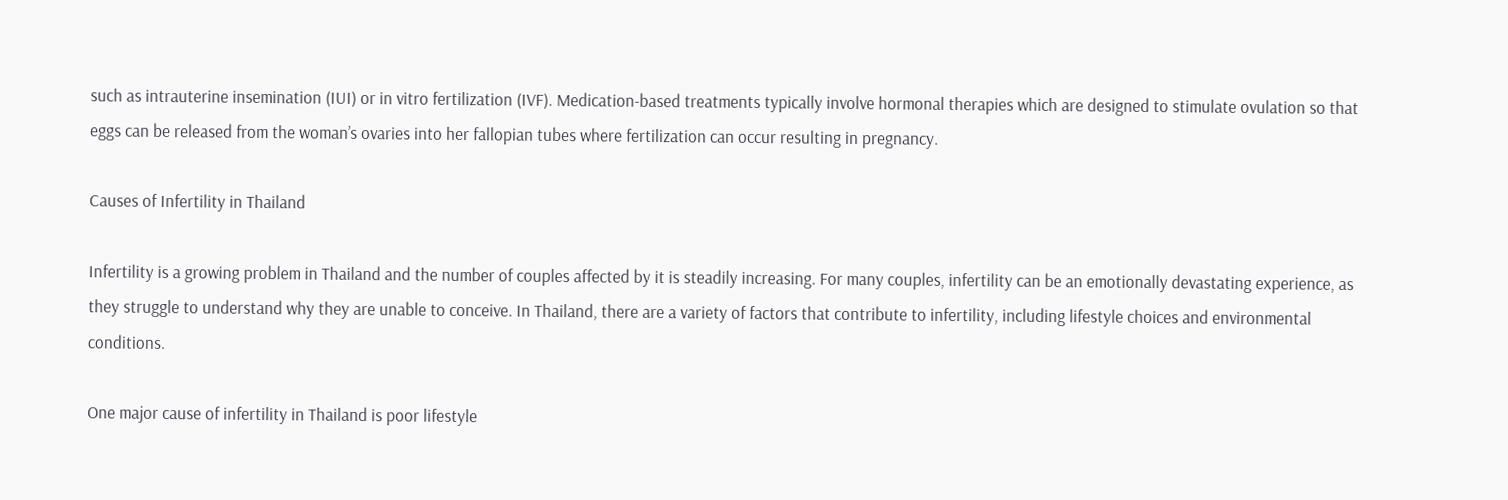such as intrauterine insemination (IUI) or in vitro fertilization (IVF). Medication-based treatments typically involve hormonal therapies which are designed to stimulate ovulation so that eggs can be released from the woman’s ovaries into her fallopian tubes where fertilization can occur resulting in pregnancy.

Causes of Infertility in Thailand

Infertility is a growing problem in Thailand and the number of couples affected by it is steadily increasing. For many couples, infertility can be an emotionally devastating experience, as they struggle to understand why they are unable to conceive. In Thailand, there are a variety of factors that contribute to infertility, including lifestyle choices and environmental conditions.

One major cause of infertility in Thailand is poor lifestyle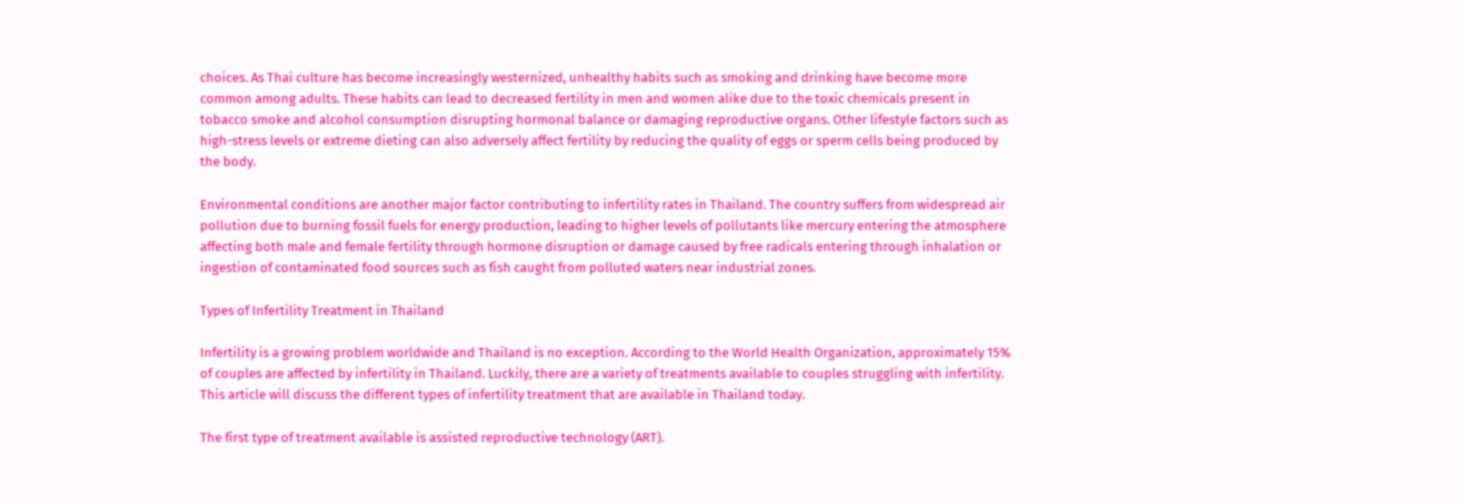choices. As Thai culture has become increasingly westernized, unhealthy habits such as smoking and drinking have become more common among adults. These habits can lead to decreased fertility in men and women alike due to the toxic chemicals present in tobacco smoke and alcohol consumption disrupting hormonal balance or damaging reproductive organs. Other lifestyle factors such as high-stress levels or extreme dieting can also adversely affect fertility by reducing the quality of eggs or sperm cells being produced by the body.

Environmental conditions are another major factor contributing to infertility rates in Thailand. The country suffers from widespread air pollution due to burning fossil fuels for energy production, leading to higher levels of pollutants like mercury entering the atmosphere affecting both male and female fertility through hormone disruption or damage caused by free radicals entering through inhalation or ingestion of contaminated food sources such as fish caught from polluted waters near industrial zones.

Types of Infertility Treatment in Thailand

Infertility is a growing problem worldwide and Thailand is no exception. According to the World Health Organization, approximately 15% of couples are affected by infertility in Thailand. Luckily, there are a variety of treatments available to couples struggling with infertility. This article will discuss the different types of infertility treatment that are available in Thailand today.

The first type of treatment available is assisted reproductive technology (ART).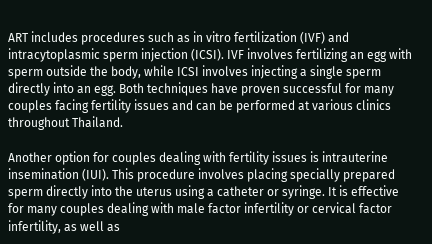ART includes procedures such as in vitro fertilization (IVF) and intracytoplasmic sperm injection (ICSI). IVF involves fertilizing an egg with sperm outside the body, while ICSI involves injecting a single sperm directly into an egg. Both techniques have proven successful for many couples facing fertility issues and can be performed at various clinics throughout Thailand.

Another option for couples dealing with fertility issues is intrauterine insemination (IUI). This procedure involves placing specially prepared sperm directly into the uterus using a catheter or syringe. It is effective for many couples dealing with male factor infertility or cervical factor infertility, as well as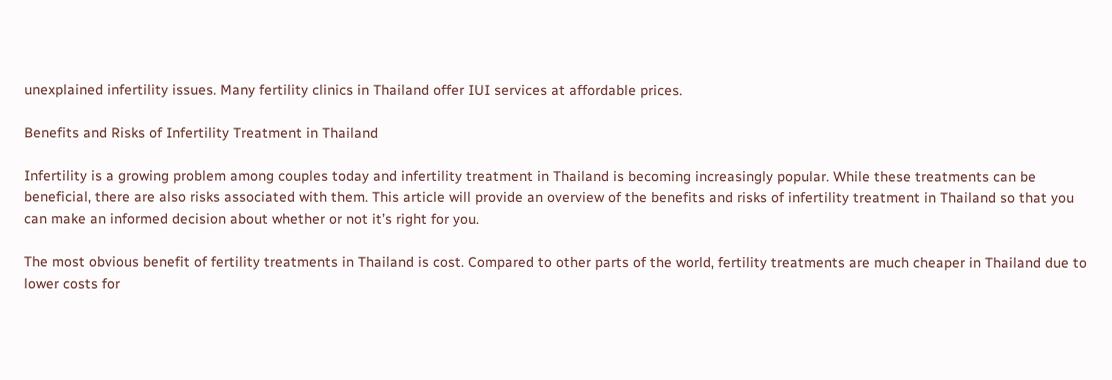unexplained infertility issues. Many fertility clinics in Thailand offer IUI services at affordable prices.

Benefits and Risks of Infertility Treatment in Thailand

Infertility is a growing problem among couples today and infertility treatment in Thailand is becoming increasingly popular. While these treatments can be beneficial, there are also risks associated with them. This article will provide an overview of the benefits and risks of infertility treatment in Thailand so that you can make an informed decision about whether or not it’s right for you.

The most obvious benefit of fertility treatments in Thailand is cost. Compared to other parts of the world, fertility treatments are much cheaper in Thailand due to lower costs for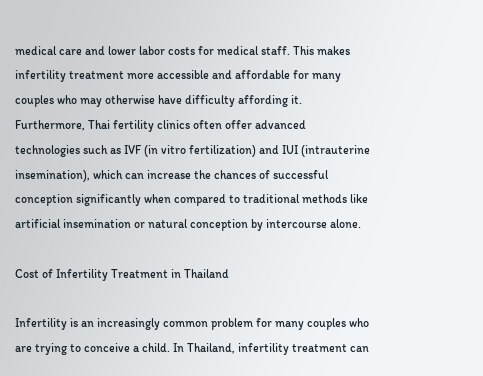medical care and lower labor costs for medical staff. This makes infertility treatment more accessible and affordable for many couples who may otherwise have difficulty affording it. Furthermore, Thai fertility clinics often offer advanced technologies such as IVF (in vitro fertilization) and IUI (intrauterine insemination), which can increase the chances of successful conception significantly when compared to traditional methods like artificial insemination or natural conception by intercourse alone.

Cost of Infertility Treatment in Thailand

Infertility is an increasingly common problem for many couples who are trying to conceive a child. In Thailand, infertility treatment can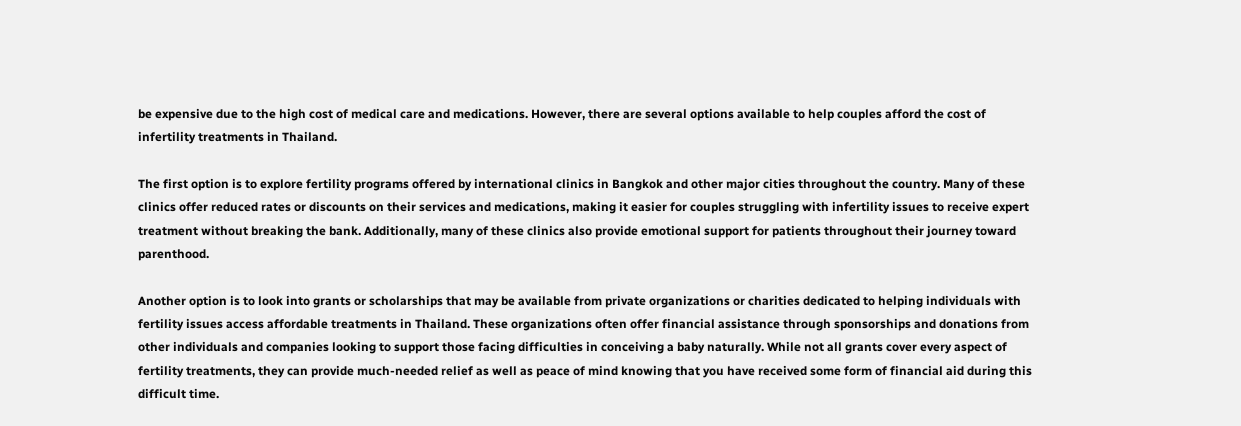be expensive due to the high cost of medical care and medications. However, there are several options available to help couples afford the cost of infertility treatments in Thailand.

The first option is to explore fertility programs offered by international clinics in Bangkok and other major cities throughout the country. Many of these clinics offer reduced rates or discounts on their services and medications, making it easier for couples struggling with infertility issues to receive expert treatment without breaking the bank. Additionally, many of these clinics also provide emotional support for patients throughout their journey toward parenthood.

Another option is to look into grants or scholarships that may be available from private organizations or charities dedicated to helping individuals with fertility issues access affordable treatments in Thailand. These organizations often offer financial assistance through sponsorships and donations from other individuals and companies looking to support those facing difficulties in conceiving a baby naturally. While not all grants cover every aspect of fertility treatments, they can provide much-needed relief as well as peace of mind knowing that you have received some form of financial aid during this difficult time.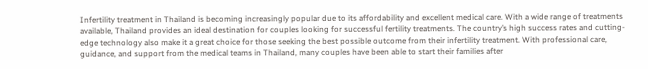Infertility treatment in Thailand is becoming increasingly popular due to its affordability and excellent medical care. With a wide range of treatments available, Thailand provides an ideal destination for couples looking for successful fertility treatments. The country’s high success rates and cutting-edge technology also make it a great choice for those seeking the best possible outcome from their infertility treatment. With professional care, guidance, and support from the medical teams in Thailand, many couples have been able to start their families after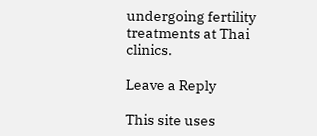undergoing fertility treatments at Thai clinics.

Leave a Reply

This site uses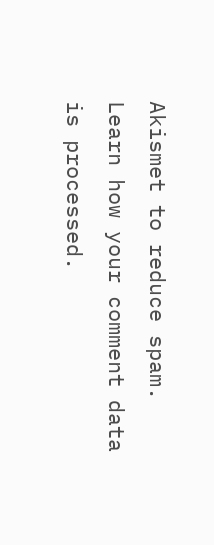Akismet to reduce spam. Learn how your comment data is processed.